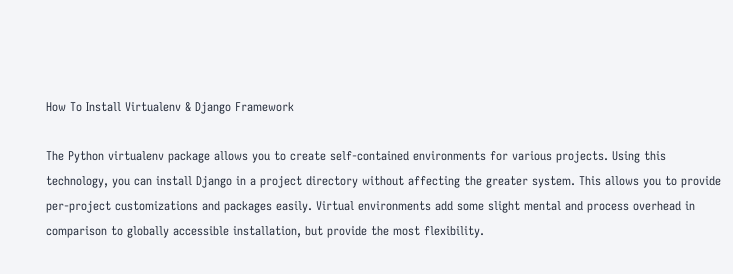How To Install Virtualenv & Django Framework

The Python virtualenv package allows you to create self-contained environments for various projects. Using this technology, you can install Django in a project directory without affecting the greater system. This allows you to provide per-project customizations and packages easily. Virtual environments add some slight mental and process overhead in comparison to globally accessible installation, but provide the most flexibility.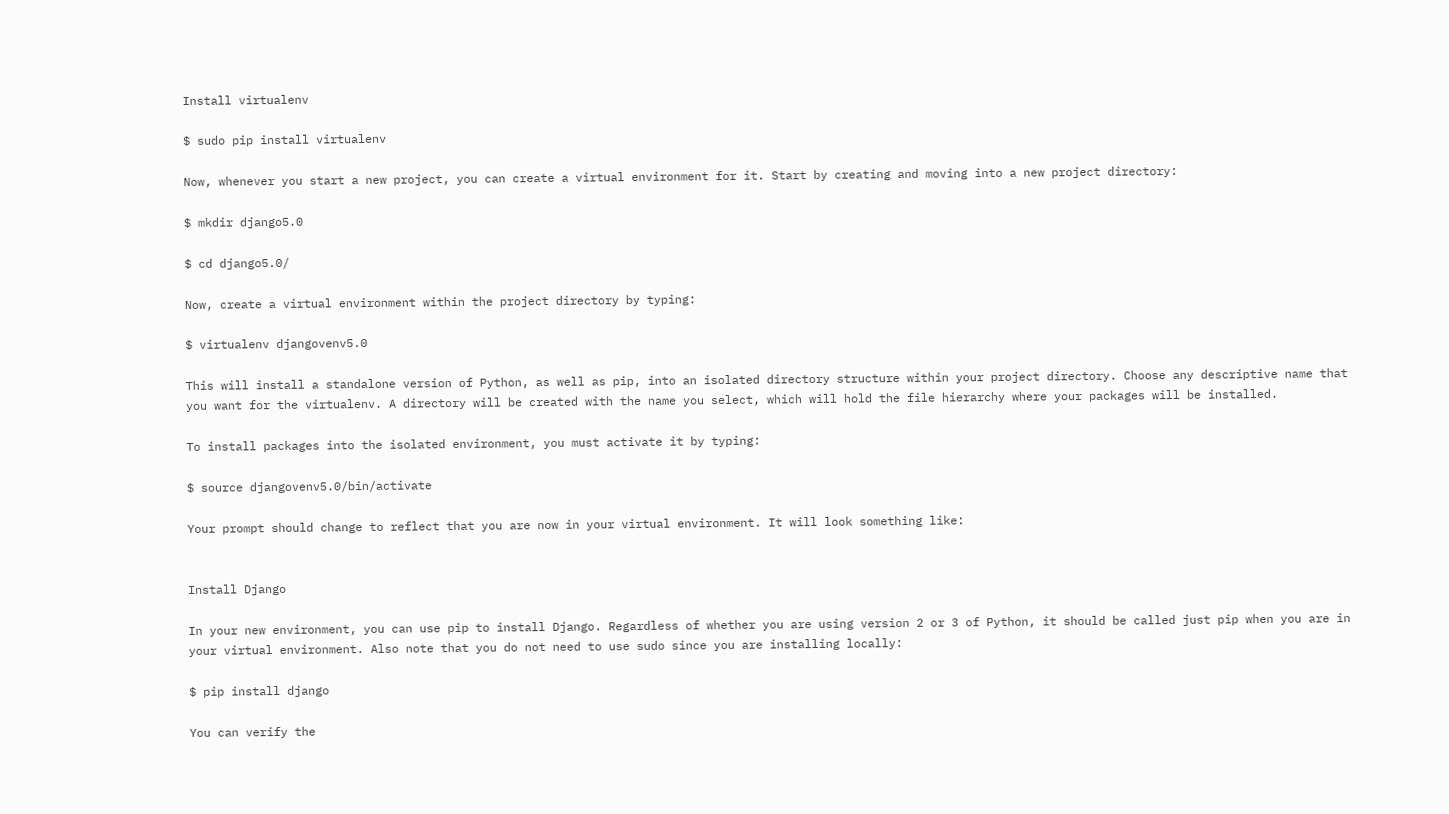Install virtualenv

$ sudo pip install virtualenv

Now, whenever you start a new project, you can create a virtual environment for it. Start by creating and moving into a new project directory:

$ mkdir django5.0

$ cd django5.0/

Now, create a virtual environment within the project directory by typing:

$ virtualenv djangovenv5.0

This will install a standalone version of Python, as well as pip, into an isolated directory structure within your project directory. Choose any descriptive name that you want for the virtualenv. A directory will be created with the name you select, which will hold the file hierarchy where your packages will be installed.

To install packages into the isolated environment, you must activate it by typing:

$ source djangovenv5.0/bin/activate

Your prompt should change to reflect that you are now in your virtual environment. It will look something like:


Install Django

In your new environment, you can use pip to install Django. Regardless of whether you are using version 2 or 3 of Python, it should be called just pip when you are in your virtual environment. Also note that you do not need to use sudo since you are installing locally:

$ pip install django

You can verify the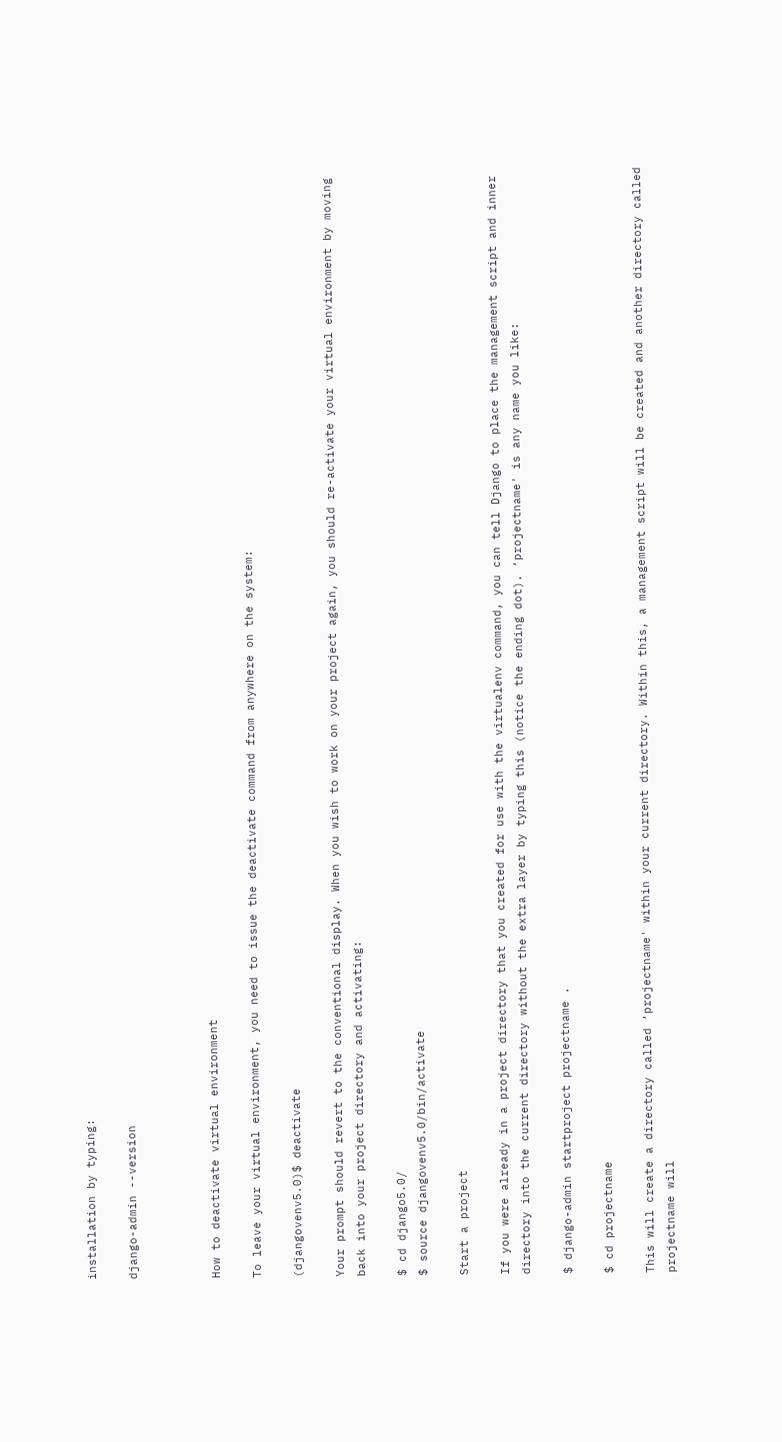installation by typing:

django-admin --version



How to deactivate virtual environment

To leave your virtual environment, you need to issue the deactivate command from anywhere on the system:

(djangovenv5.0)$ deactivate

Your prompt should revert to the conventional display. When you wish to work on your project again, you should re-activate your virtual environment by moving back into your project directory and activating:

$ cd django5.0/
$ source djangovenv5.0/bin/activate

Start a project

If you were already in a project directory that you created for use with the virtualenv command, you can tell Django to place the management script and inner directory into the current directory without the extra layer by typing this (notice the ending dot). ‘projectname' is any name you like:

$ django-admin startproject projectname .

$ cd projectname

This will create a directory called ‘projectname' within your current directory. Within this, a management script will be created and another directory called projectname will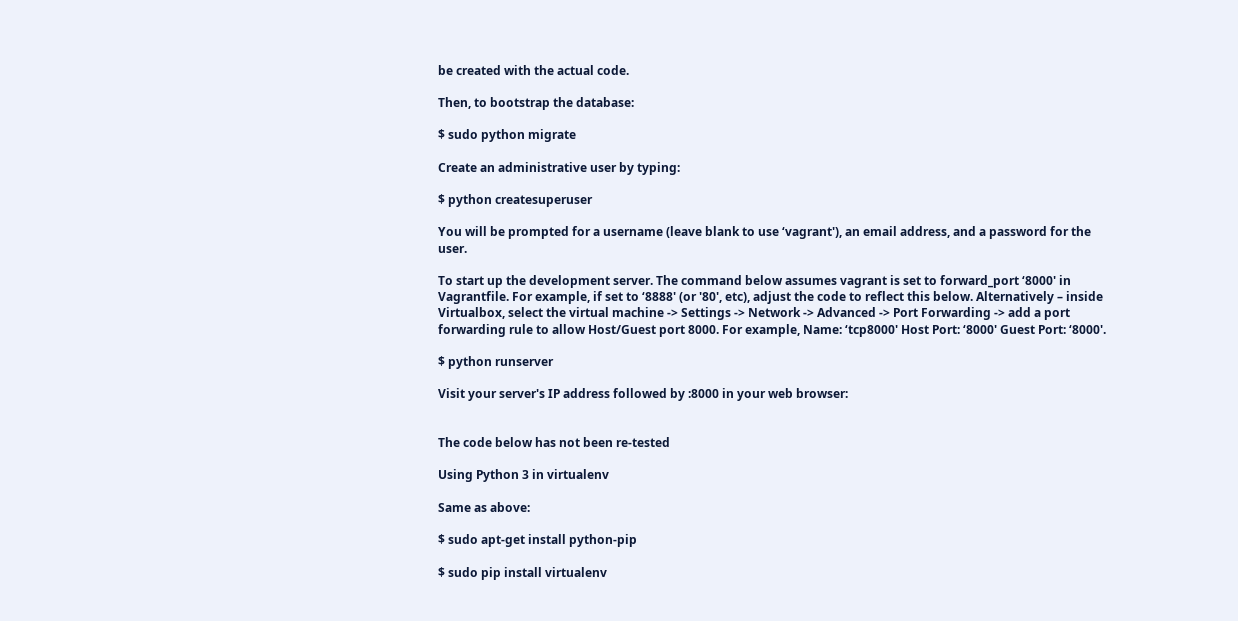be created with the actual code.

Then, to bootstrap the database:

$ sudo python migrate

Create an administrative user by typing:

$ python createsuperuser

You will be prompted for a username (leave blank to use ‘vagrant'), an email address, and a password for the user.

To start up the development server. The command below assumes vagrant is set to forward_port ‘8000' in Vagrantfile. For example, if set to ‘8888' (or '80', etc), adjust the code to reflect this below. Alternatively – inside Virtualbox, select the virtual machine -> Settings -> Network -> Advanced -> Port Forwarding -> add a port forwarding rule to allow Host/Guest port 8000. For example, Name: ‘tcp8000' Host Port: ‘8000' Guest Port: ‘8000'.

$ python runserver

Visit your server's IP address followed by :8000 in your web browser:


The code below has not been re-tested

Using Python 3 in virtualenv

Same as above:

$ sudo apt-get install python-pip

$ sudo pip install virtualenv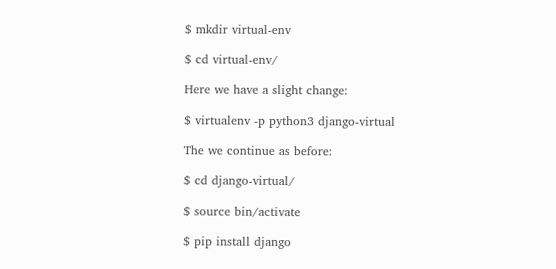$ mkdir virtual-env

$ cd virtual-env/

Here we have a slight change:

$ virtualenv -p python3 django-virtual

The we continue as before:

$ cd django-virtual/

$ source bin/activate

$ pip install django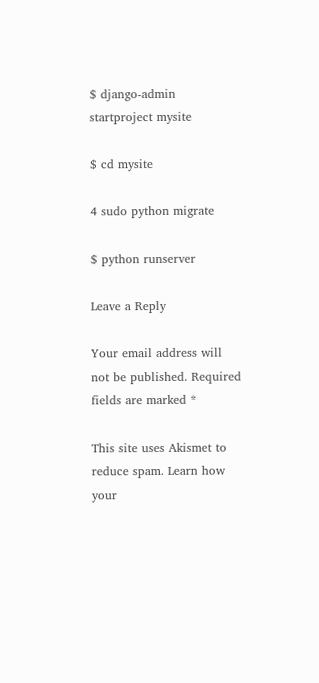$ django-admin startproject mysite

$ cd mysite

4 sudo python migrate

$ python runserver

Leave a Reply

Your email address will not be published. Required fields are marked *

This site uses Akismet to reduce spam. Learn how your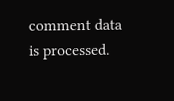comment data is processed.